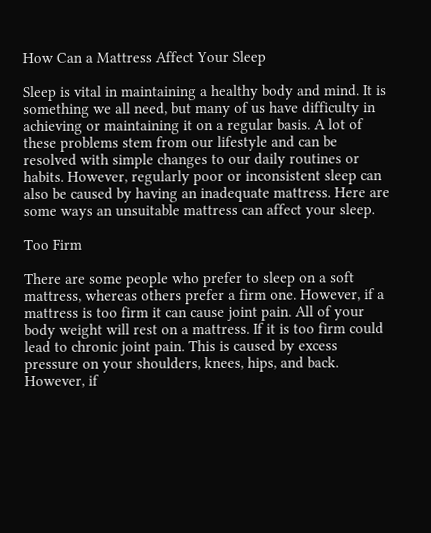How Can a Mattress Affect Your Sleep

Sleep is vital in maintaining a healthy body and mind. It is something we all need, but many of us have difficulty in achieving or maintaining it on a regular basis. A lot of these problems stem from our lifestyle and can be resolved with simple changes to our daily routines or habits. However, regularly poor or inconsistent sleep can also be caused by having an inadequate mattress. Here are some ways an unsuitable mattress can affect your sleep.

Too Firm

There are some people who prefer to sleep on a soft mattress, whereas others prefer a firm one. However, if a mattress is too firm it can cause joint pain. All of your body weight will rest on a mattress. If it is too firm could lead to chronic joint pain. This is caused by excess pressure on your shoulders, knees, hips, and back. However, if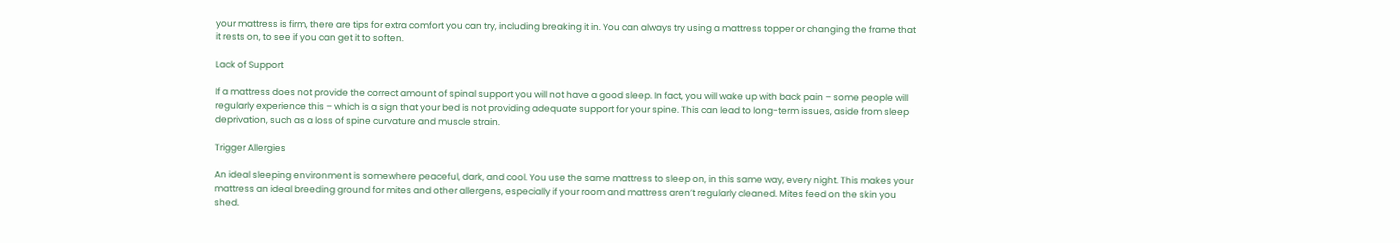your mattress is firm, there are tips for extra comfort you can try, including breaking it in. You can always try using a mattress topper or changing the frame that it rests on, to see if you can get it to soften.

Lack of Support

If a mattress does not provide the correct amount of spinal support you will not have a good sleep. In fact, you will wake up with back pain – some people will regularly experience this – which is a sign that your bed is not providing adequate support for your spine. This can lead to long-term issues, aside from sleep deprivation, such as a loss of spine curvature and muscle strain.

Trigger Allergies

An ideal sleeping environment is somewhere peaceful, dark, and cool. You use the same mattress to sleep on, in this same way, every night. This makes your mattress an ideal breeding ground for mites and other allergens, especially if your room and mattress aren’t regularly cleaned. Mites feed on the skin you shed.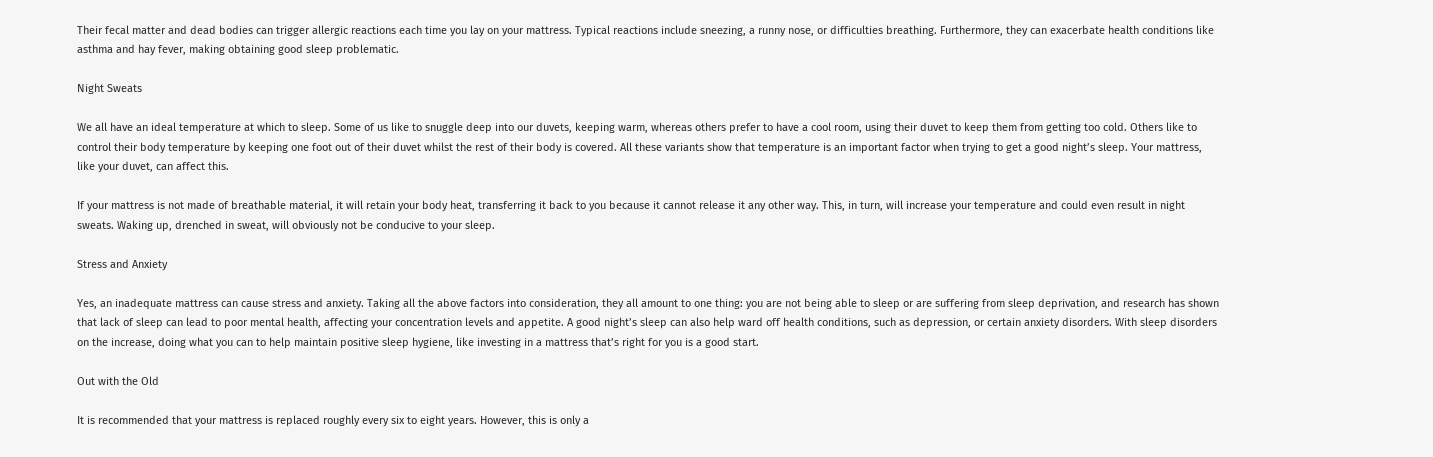Their fecal matter and dead bodies can trigger allergic reactions each time you lay on your mattress. Typical reactions include sneezing, a runny nose, or difficulties breathing. Furthermore, they can exacerbate health conditions like asthma and hay fever, making obtaining good sleep problematic.

Night Sweats

We all have an ideal temperature at which to sleep. Some of us like to snuggle deep into our duvets, keeping warm, whereas others prefer to have a cool room, using their duvet to keep them from getting too cold. Others like to control their body temperature by keeping one foot out of their duvet whilst the rest of their body is covered. All these variants show that temperature is an important factor when trying to get a good night’s sleep. Your mattress, like your duvet, can affect this.

If your mattress is not made of breathable material, it will retain your body heat, transferring it back to you because it cannot release it any other way. This, in turn, will increase your temperature and could even result in night sweats. Waking up, drenched in sweat, will obviously not be conducive to your sleep.

Stress and Anxiety

Yes, an inadequate mattress can cause stress and anxiety. Taking all the above factors into consideration, they all amount to one thing: you are not being able to sleep or are suffering from sleep deprivation, and research has shown that lack of sleep can lead to poor mental health, affecting your concentration levels and appetite. A good night’s sleep can also help ward off health conditions, such as depression, or certain anxiety disorders. With sleep disorders on the increase, doing what you can to help maintain positive sleep hygiene, like investing in a mattress that’s right for you is a good start.

Out with the Old

It is recommended that your mattress is replaced roughly every six to eight years. However, this is only a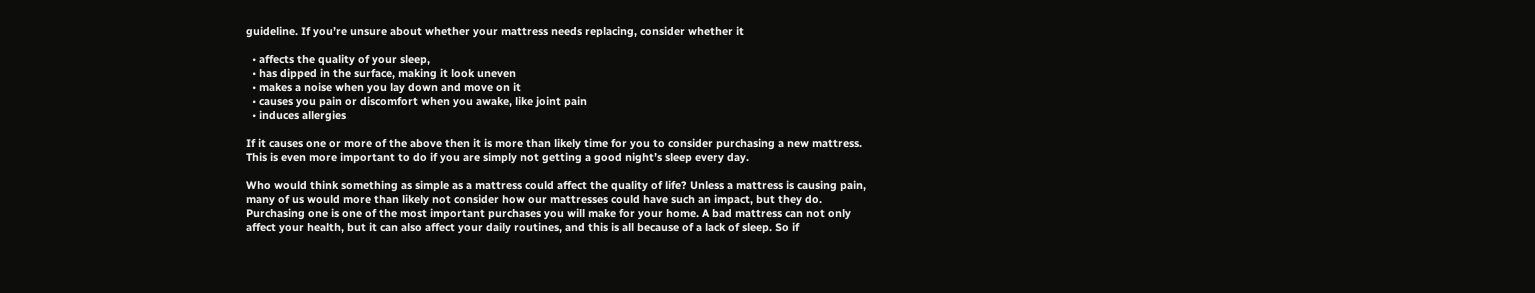guideline. If you’re unsure about whether your mattress needs replacing, consider whether it

  • affects the quality of your sleep,
  • has dipped in the surface, making it look uneven
  • makes a noise when you lay down and move on it
  • causes you pain or discomfort when you awake, like joint pain
  • induces allergies

If it causes one or more of the above then it is more than likely time for you to consider purchasing a new mattress. This is even more important to do if you are simply not getting a good night’s sleep every day.

Who would think something as simple as a mattress could affect the quality of life? Unless a mattress is causing pain, many of us would more than likely not consider how our mattresses could have such an impact, but they do. Purchasing one is one of the most important purchases you will make for your home. A bad mattress can not only affect your health, but it can also affect your daily routines, and this is all because of a lack of sleep. So if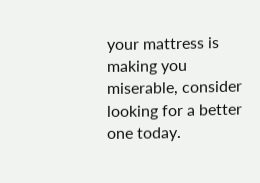your mattress is making you miserable, consider looking for a better one today.